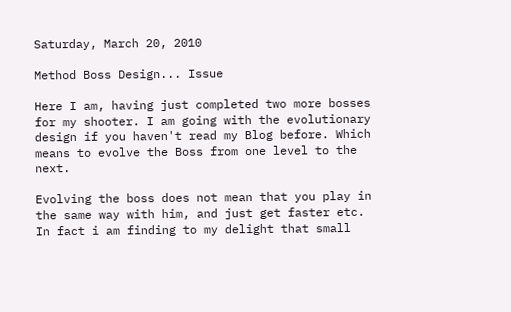Saturday, March 20, 2010

Method Boss Design... Issue

Here I am, having just completed two more bosses for my shooter. I am going with the evolutionary design if you haven't read my Blog before. Which means to evolve the Boss from one level to the next.

Evolving the boss does not mean that you play in the same way with him, and just get faster etc. In fact i am finding to my delight that small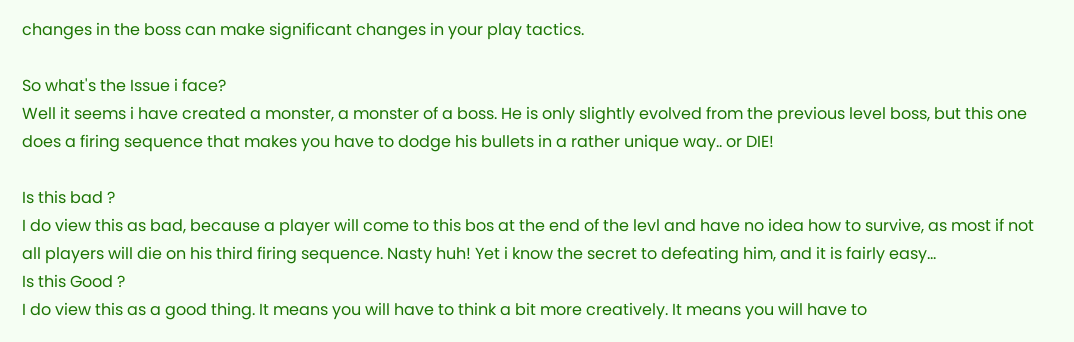changes in the boss can make significant changes in your play tactics.

So what's the Issue i face?
Well it seems i have created a monster, a monster of a boss. He is only slightly evolved from the previous level boss, but this one does a firing sequence that makes you have to dodge his bullets in a rather unique way.. or DIE!

Is this bad ?
I do view this as bad, because a player will come to this bos at the end of the levl and have no idea how to survive, as most if not all players will die on his third firing sequence. Nasty huh! Yet i know the secret to defeating him, and it is fairly easy...
Is this Good ?
I do view this as a good thing. It means you will have to think a bit more creatively. It means you will have to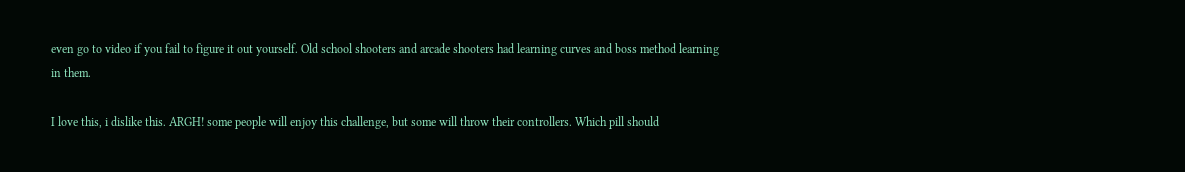even go to video if you fail to figure it out yourself. Old school shooters and arcade shooters had learning curves and boss method learning in them.

I love this, i dislike this. ARGH! some people will enjoy this challenge, but some will throw their controllers. Which pill should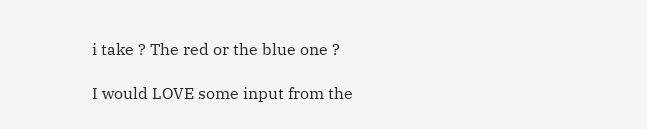i take ? The red or the blue one ?

I would LOVE some input from the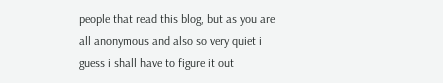people that read this blog, but as you are all anonymous and also so very quiet i guess i shall have to figure it out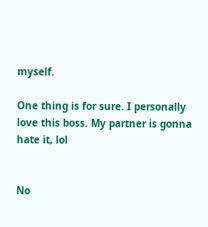myself.

One thing is for sure. I personally love this boss. My partner is gonna hate it, lol


No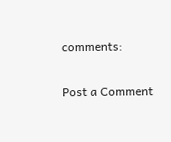comments:

Post a Comment